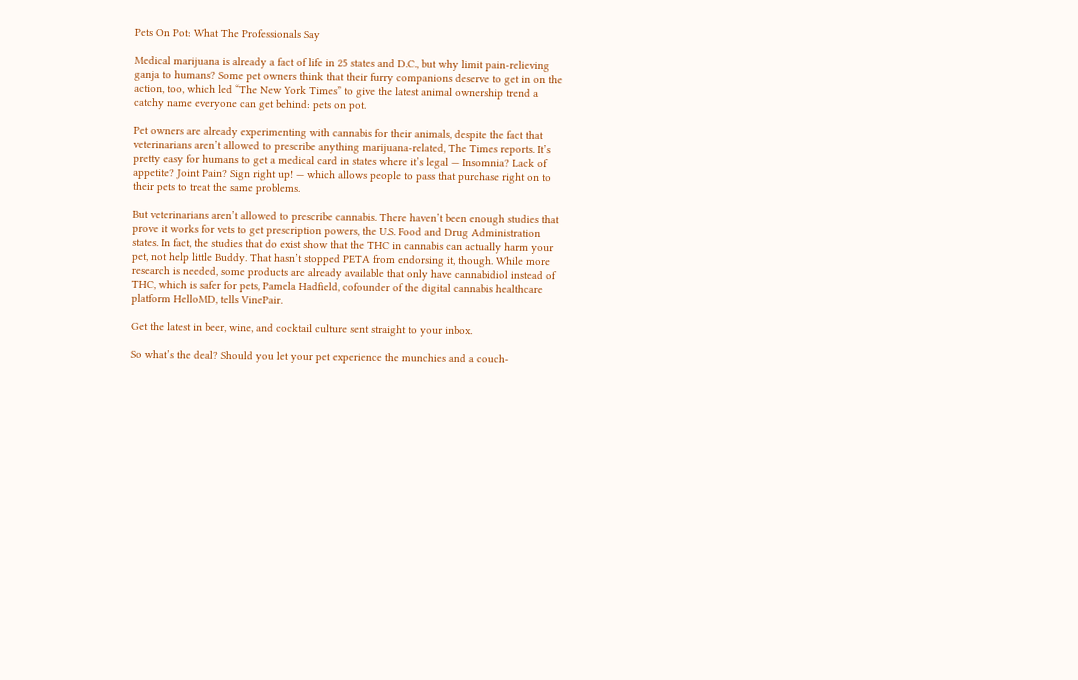Pets On Pot: What The Professionals Say

Medical marijuana is already a fact of life in 25 states and D.C., but why limit pain-relieving ganja to humans? Some pet owners think that their furry companions deserve to get in on the action, too, which led “The New York Times” to give the latest animal ownership trend a catchy name everyone can get behind: pets on pot.

Pet owners are already experimenting with cannabis for their animals, despite the fact that veterinarians aren’t allowed to prescribe anything marijuana-related, The Times reports. It’s pretty easy for humans to get a medical card in states where it’s legal — Insomnia? Lack of appetite? Joint Pain? Sign right up! — which allows people to pass that purchase right on to their pets to treat the same problems.

But veterinarians aren’t allowed to prescribe cannabis. There haven’t been enough studies that prove it works for vets to get prescription powers, the U.S. Food and Drug Administration states. In fact, the studies that do exist show that the THC in cannabis can actually harm your pet, not help little Buddy. That hasn’t stopped PETA from endorsing it, though. While more research is needed, some products are already available that only have cannabidiol instead of THC, which is safer for pets, Pamela Hadfield, cofounder of the digital cannabis healthcare platform HelloMD, tells VinePair.

Get the latest in beer, wine, and cocktail culture sent straight to your inbox.

So what’s the deal? Should you let your pet experience the munchies and a couch-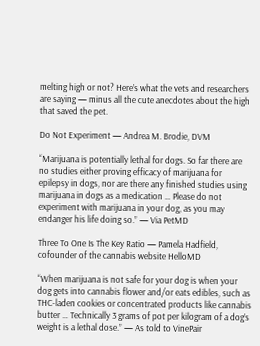melting high or not? Here’s what the vets and researchers are saying — minus all the cute anecdotes about the high that saved the pet.

Do Not Experiment — Andrea M. Brodie, DVM

“Marijuana is potentially lethal for dogs. So far there are no studies either proving efficacy of marijuana for epilepsy in dogs, nor are there any finished studies using marijuana in dogs as a medication … Please do not experiment with marijuana in your dog, as you may endanger his life doing so.” — Via PetMD

Three To One Is The Key Ratio — Pamela Hadfield, cofounder of the cannabis website HelloMD

“When marijuana is not safe for your dog is when your dog gets into cannabis flower and/or eats edibles, such as THC-laden cookies or concentrated products like cannabis butter … Technically 3 grams of pot per kilogram of a dog’s weight is a lethal dose.” — As told to VinePair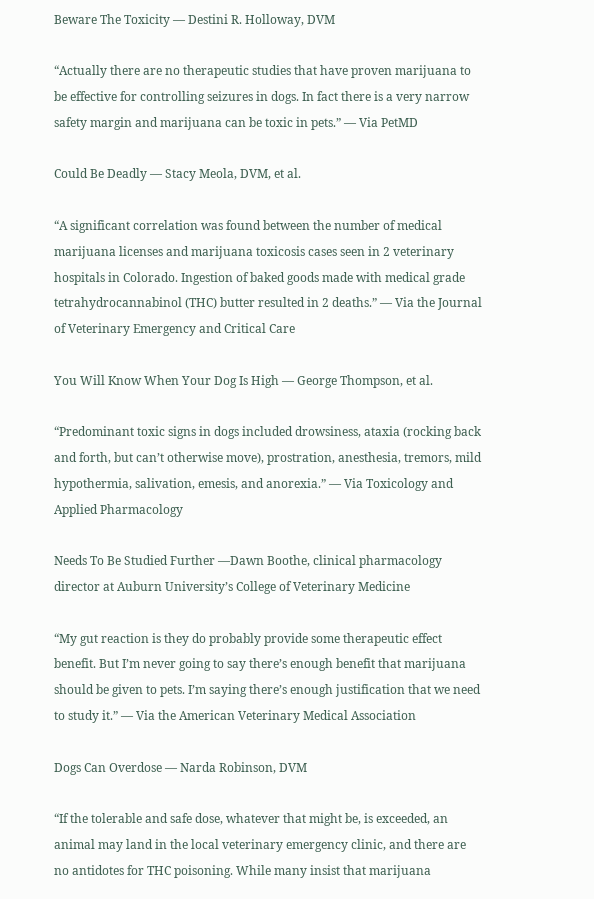Beware The Toxicity — Destini R. Holloway, DVM

“Actually there are no therapeutic studies that have proven marijuana to be effective for controlling seizures in dogs. In fact there is a very narrow safety margin and marijuana can be toxic in pets.” — Via PetMD

Could Be Deadly — Stacy Meola, DVM, et al.

“A significant correlation was found between the number of medical marijuana licenses and marijuana toxicosis cases seen in 2 veterinary hospitals in Colorado. Ingestion of baked goods made with medical grade tetrahydrocannabinol (THC) butter resulted in 2 deaths.” — Via the Journal of Veterinary Emergency and Critical Care

You Will Know When Your Dog Is High — George Thompson, et al.

“Predominant toxic signs in dogs included drowsiness, ataxia (rocking back and forth, but can’t otherwise move), prostration, anesthesia, tremors, mild hypothermia, salivation, emesis, and anorexia.” — Via Toxicology and Applied Pharmacology

Needs To Be Studied Further —Dawn Boothe, clinical pharmacology director at Auburn University’s College of Veterinary Medicine

“My gut reaction is they do probably provide some therapeutic effect benefit. But I’m never going to say there’s enough benefit that marijuana should be given to pets. I’m saying there’s enough justification that we need to study it.” — Via the American Veterinary Medical Association

Dogs Can Overdose — Narda Robinson, DVM

“If the tolerable and safe dose, whatever that might be, is exceeded, an animal may land in the local veterinary emergency clinic, and there are no antidotes for THC poisoning. While many insist that marijuana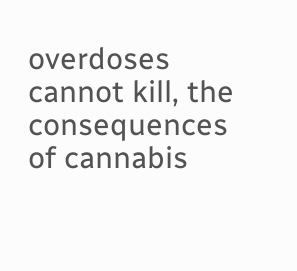overdoses cannot kill, the consequences of cannabis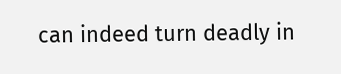can indeed turn deadly in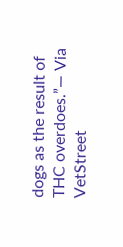dogs as the result of THC overdoes.”— Via VetStreet